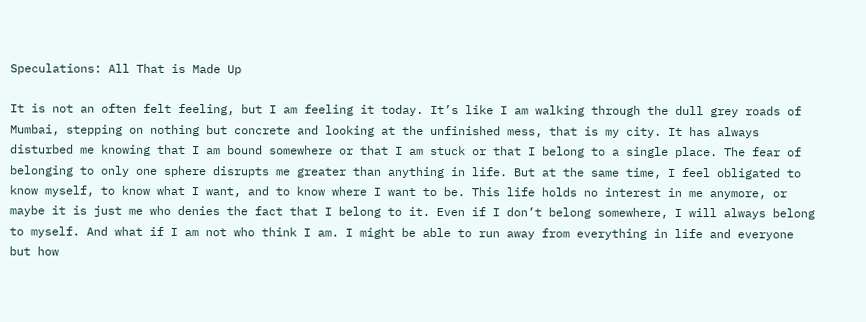Speculations: All That is Made Up

It is not an often felt feeling, but I am feeling it today. It’s like I am walking through the dull grey roads of Mumbai, stepping on nothing but concrete and looking at the unfinished mess, that is my city. It has always disturbed me knowing that I am bound somewhere or that I am stuck or that I belong to a single place. The fear of belonging to only one sphere disrupts me greater than anything in life. But at the same time, I feel obligated to know myself, to know what I want, and to know where I want to be. This life holds no interest in me anymore, or maybe it is just me who denies the fact that I belong to it. Even if I don’t belong somewhere, I will always belong to myself. And what if I am not who think I am. I might be able to run away from everything in life and everyone but how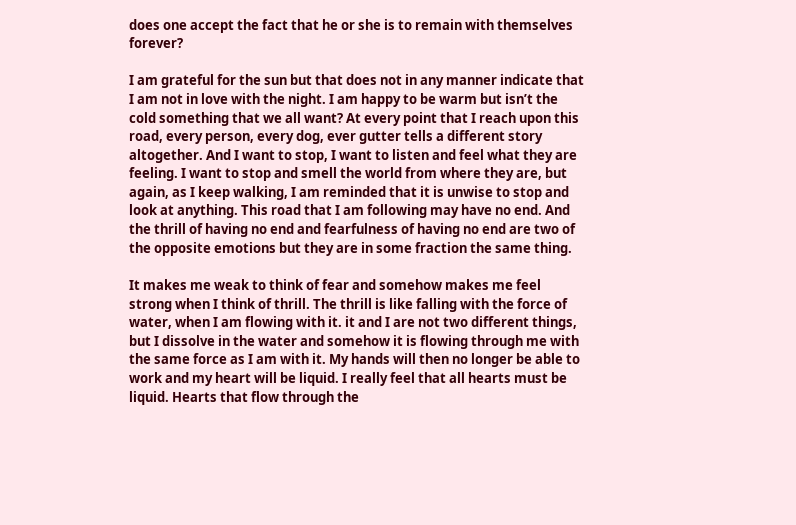does one accept the fact that he or she is to remain with themselves forever?

I am grateful for the sun but that does not in any manner indicate that I am not in love with the night. I am happy to be warm but isn’t the cold something that we all want? At every point that I reach upon this road, every person, every dog, ever gutter tells a different story altogether. And I want to stop, I want to listen and feel what they are feeling. I want to stop and smell the world from where they are, but again, as I keep walking, I am reminded that it is unwise to stop and look at anything. This road that I am following may have no end. And the thrill of having no end and fearfulness of having no end are two of the opposite emotions but they are in some fraction the same thing.

It makes me weak to think of fear and somehow makes me feel strong when I think of thrill. The thrill is like falling with the force of water, when I am flowing with it. it and I are not two different things, but I dissolve in the water and somehow it is flowing through me with the same force as I am with it. My hands will then no longer be able to work and my heart will be liquid. I really feel that all hearts must be liquid. Hearts that flow through the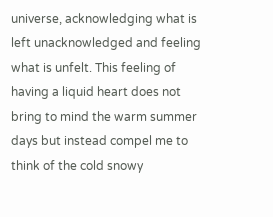universe, acknowledging what is left unacknowledged and feeling what is unfelt. This feeling of having a liquid heart does not bring to mind the warm summer days but instead compel me to think of the cold snowy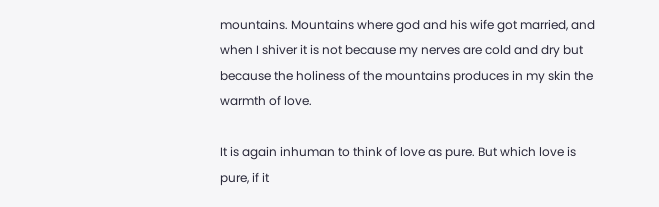mountains. Mountains where god and his wife got married, and when I shiver it is not because my nerves are cold and dry but because the holiness of the mountains produces in my skin the warmth of love.

It is again inhuman to think of love as pure. But which love is pure, if it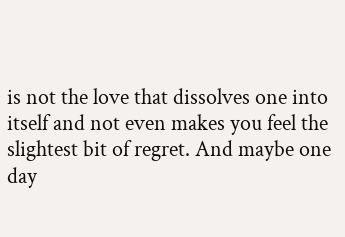is not the love that dissolves one into itself and not even makes you feel the slightest bit of regret. And maybe one day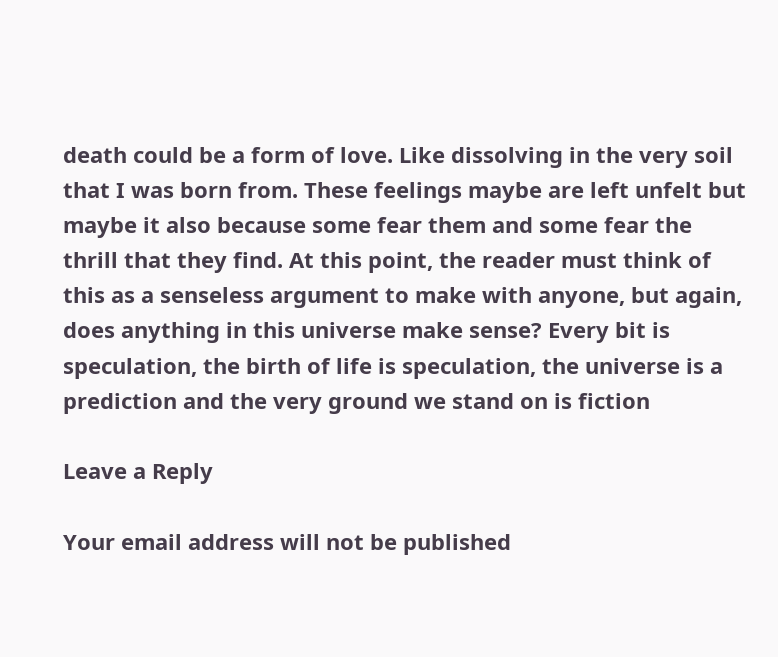death could be a form of love. Like dissolving in the very soil that I was born from. These feelings maybe are left unfelt but maybe it also because some fear them and some fear the thrill that they find. At this point, the reader must think of this as a senseless argument to make with anyone, but again, does anything in this universe make sense? Every bit is speculation, the birth of life is speculation, the universe is a prediction and the very ground we stand on is fiction

Leave a Reply

Your email address will not be published